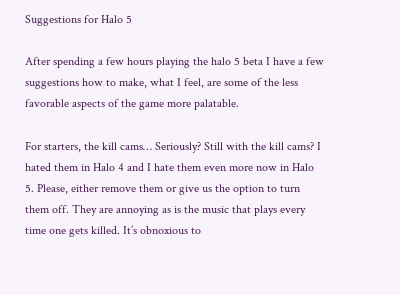Suggestions for Halo 5

After spending a few hours playing the halo 5 beta I have a few suggestions how to make, what I feel, are some of the less favorable aspects of the game more palatable.

For starters, the kill cams… Seriously? Still with the kill cams? I hated them in Halo 4 and I hate them even more now in Halo 5. Please, either remove them or give us the option to turn them off. They are annoying as is the music that plays every time one gets killed. It’s obnoxious to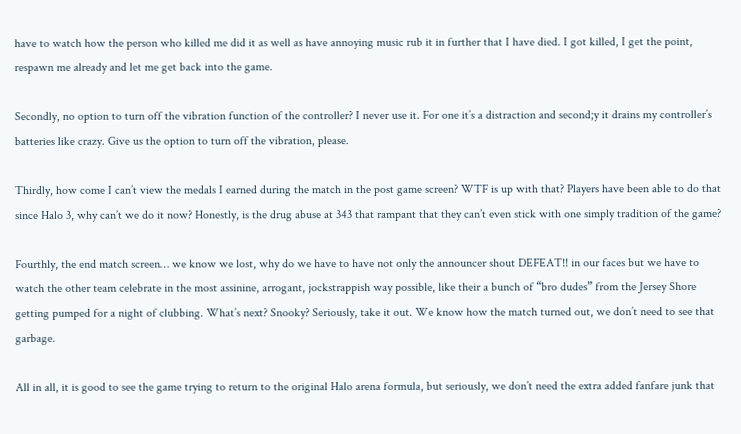have to watch how the person who killed me did it as well as have annoying music rub it in further that I have died. I got killed, I get the point, respawn me already and let me get back into the game.

Secondly, no option to turn off the vibration function of the controller? I never use it. For one it’s a distraction and second;y it drains my controller’s batteries like crazy. Give us the option to turn off the vibration, please.

Thirdly, how come I can’t view the medals I earned during the match in the post game screen? WTF is up with that? Players have been able to do that since Halo 3, why can’t we do it now? Honestly, is the drug abuse at 343 that rampant that they can’t even stick with one simply tradition of the game?

Fourthly, the end match screen… we know we lost, why do we have to have not only the announcer shout DEFEAT!! in our faces but we have to watch the other team celebrate in the most assinine, arrogant, jockstrappish way possible, like their a bunch of “bro dudes” from the Jersey Shore getting pumped for a night of clubbing. What’s next? Snooky? Seriously, take it out. We know how the match turned out, we don’t need to see that garbage.

All in all, it is good to see the game trying to return to the original Halo arena formula, but seriously, we don’t need the extra added fanfare junk that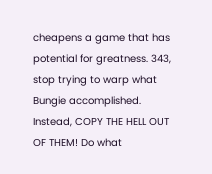cheapens a game that has potential for greatness. 343, stop trying to warp what Bungie accomplished. Instead, COPY THE HELL OUT OF THEM! Do what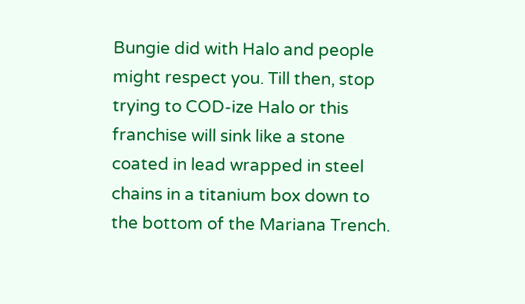Bungie did with Halo and people might respect you. Till then, stop trying to COD-ize Halo or this franchise will sink like a stone coated in lead wrapped in steel chains in a titanium box down to the bottom of the Mariana Trench.